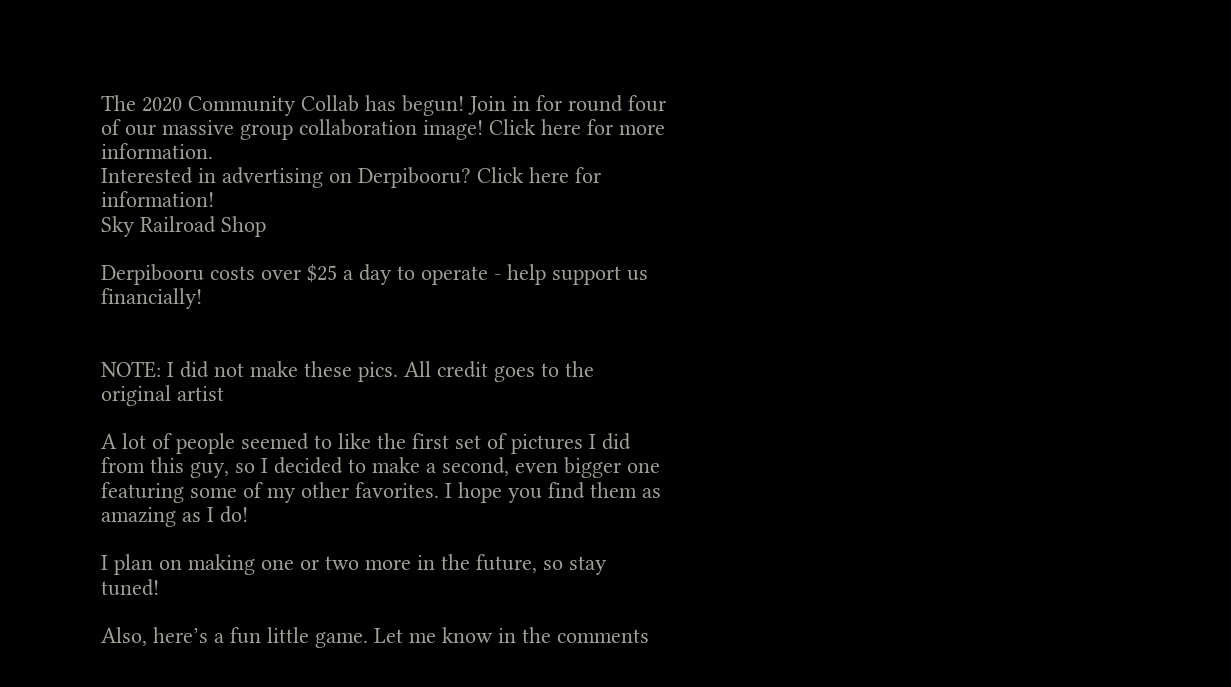The 2020 Community Collab has begun! Join in for round four of our massive group collaboration image! Click here for more information.
Interested in advertising on Derpibooru? Click here for information!
Sky Railroad Shop

Derpibooru costs over $25 a day to operate - help support us financially!


NOTE: I did not make these pics. All credit goes to the original artist

A lot of people seemed to like the first set of pictures I did from this guy, so I decided to make a second, even bigger one featuring some of my other favorites. I hope you find them as amazing as I do!

I plan on making one or two more in the future, so stay tuned!

Also, here’s a fun little game. Let me know in the comments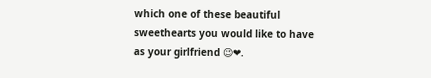which one of these beautiful sweethearts you would like to have as your girlfriend 😉❤.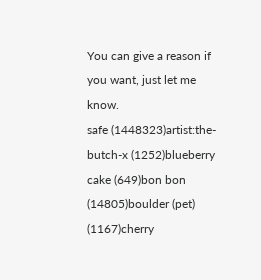You can give a reason if you want, just let me know.
safe (1448323)artist:the-butch-x (1252)blueberry cake (649)bon bon (14805)boulder (pet) (1167)cherry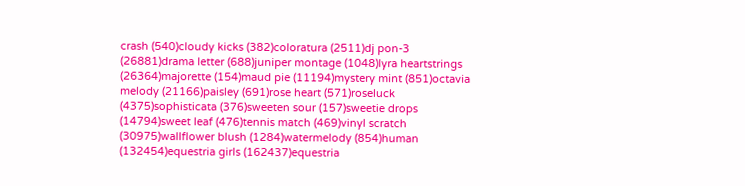crash (540)cloudy kicks (382)coloratura (2511)dj pon-3 (26881)drama letter (688)juniper montage (1048)lyra heartstrings (26364)majorette (154)maud pie (11194)mystery mint (851)octavia melody (21166)paisley (691)rose heart (571)roseluck (4375)sophisticata (376)sweeten sour (157)sweetie drops (14794)sweet leaf (476)tennis match (469)vinyl scratch (30975)wallflower blush (1284)watermelody (854)human (132454)equestria girls (162437)equestria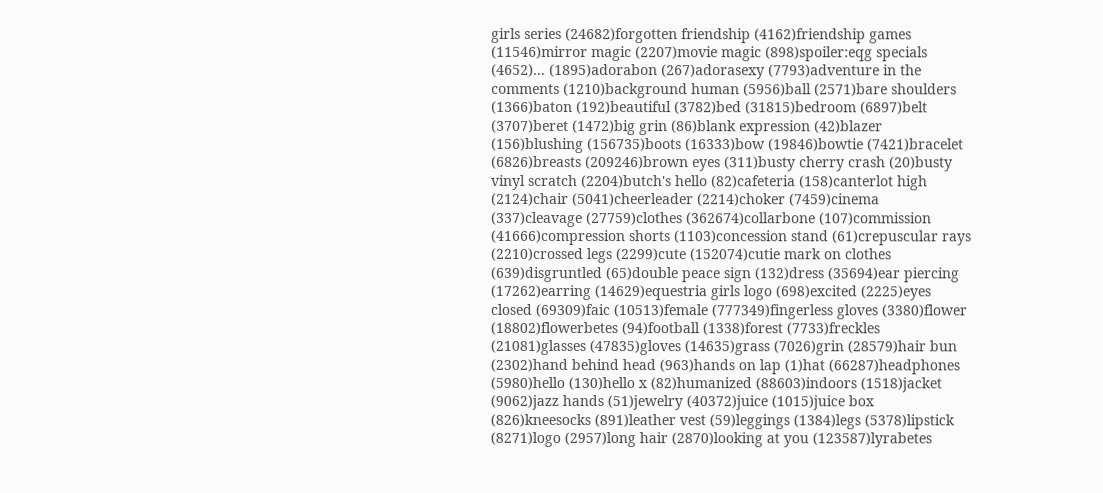girls series (24682)forgotten friendship (4162)friendship games (11546)mirror magic (2207)movie magic (898)spoiler:eqg specials (4652)... (1895)adorabon (267)adorasexy (7793)adventure in the comments (1210)background human (5956)ball (2571)bare shoulders (1366)baton (192)beautiful (3782)bed (31815)bedroom (6897)belt (3707)beret (1472)big grin (86)blank expression (42)blazer (156)blushing (156735)boots (16333)bow (19846)bowtie (7421)bracelet (6826)breasts (209246)brown eyes (311)busty cherry crash (20)busty vinyl scratch (2204)butch's hello (82)cafeteria (158)canterlot high (2124)chair (5041)cheerleader (2214)choker (7459)cinema (337)cleavage (27759)clothes (362674)collarbone (107)commission (41666)compression shorts (1103)concession stand (61)crepuscular rays (2210)crossed legs (2299)cute (152074)cutie mark on clothes (639)disgruntled (65)double peace sign (132)dress (35694)ear piercing (17262)earring (14629)equestria girls logo (698)excited (2225)eyes closed (69309)faic (10513)female (777349)fingerless gloves (3380)flower (18802)flowerbetes (94)football (1338)forest (7733)freckles (21081)glasses (47835)gloves (14635)grass (7026)grin (28579)hair bun (2302)hand behind head (963)hands on lap (1)hat (66287)headphones (5980)hello (130)hello x (82)humanized (88603)indoors (1518)jacket (9062)jazz hands (51)jewelry (40372)juice (1015)juice box (826)kneesocks (891)leather vest (59)leggings (1384)legs (5378)lipstick (8271)logo (2957)long hair (2870)looking at you (123587)lyrabetes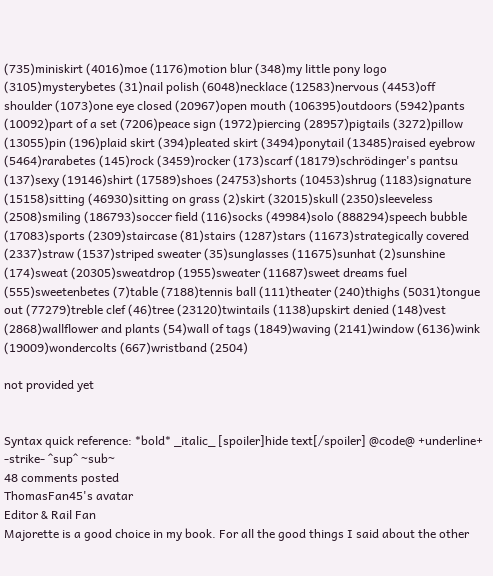(735)miniskirt (4016)moe (1176)motion blur (348)my little pony logo (3105)mysterybetes (31)nail polish (6048)necklace (12583)nervous (4453)off shoulder (1073)one eye closed (20967)open mouth (106395)outdoors (5942)pants (10092)part of a set (7206)peace sign (1972)piercing (28957)pigtails (3272)pillow (13055)pin (196)plaid skirt (394)pleated skirt (3494)ponytail (13485)raised eyebrow (5464)rarabetes (145)rock (3459)rocker (173)scarf (18179)schrödinger's pantsu (137)sexy (19146)shirt (17589)shoes (24753)shorts (10453)shrug (1183)signature (15158)sitting (46930)sitting on grass (2)skirt (32015)skull (2350)sleeveless (2508)smiling (186793)soccer field (116)socks (49984)solo (888294)speech bubble (17083)sports (2309)staircase (81)stairs (1287)stars (11673)strategically covered (2337)straw (1537)striped sweater (35)sunglasses (11675)sunhat (2)sunshine (174)sweat (20305)sweatdrop (1955)sweater (11687)sweet dreams fuel (555)sweetenbetes (7)table (7188)tennis ball (111)theater (240)thighs (5031)tongue out (77279)treble clef (46)tree (23120)twintails (1138)upskirt denied (148)vest (2868)wallflower and plants (54)wall of tags (1849)waving (2141)window (6136)wink (19009)wondercolts (667)wristband (2504)

not provided yet


Syntax quick reference: *bold* _italic_ [spoiler]hide text[/spoiler] @code@ +underline+ -strike- ^sup^ ~sub~
48 comments posted
ThomasFan45's avatar
Editor & Rail Fan
Majorette is a good choice in my book. For all the good things I said about the other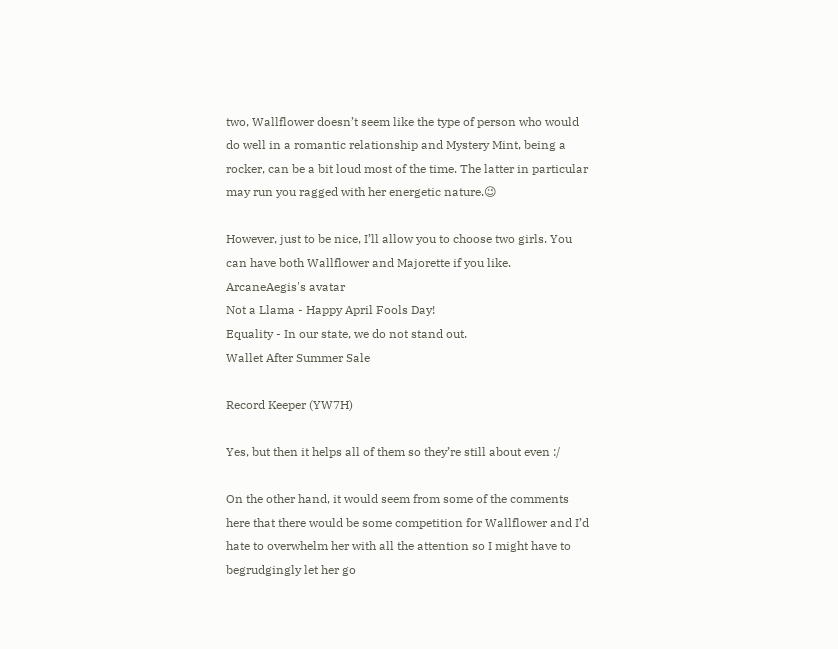two, Wallflower doesn’t seem like the type of person who would do well in a romantic relationship and Mystery Mint, being a rocker, can be a bit loud most of the time. The latter in particular may run you ragged with her energetic nature.😉

However, just to be nice, I’ll allow you to choose two girls. You can have both Wallflower and Majorette if you like.
ArcaneAegis's avatar
Not a Llama - Happy April Fools Day!
Equality - In our state, we do not stand out.
Wallet After Summer Sale

Record Keeper (YW7H)

Yes, but then it helps all of them so they’re still about even :/

On the other hand, it would seem from some of the comments here that there would be some competition for Wallflower and I’d hate to overwhelm her with all the attention so I might have to begrudgingly let her go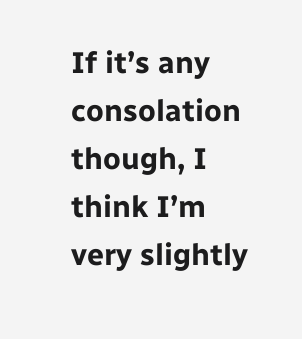If it’s any consolation though, I think I’m very slightly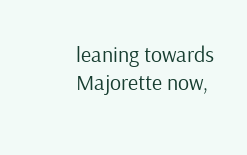leaning towards Majorette now,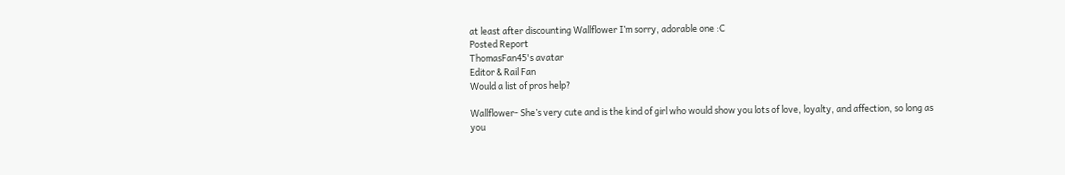at least after discounting Wallflower I’m sorry, adorable one :C
Posted Report
ThomasFan45's avatar
Editor & Rail Fan
Would a list of pros help?

Wallflower- She’s very cute and is the kind of girl who would show you lots of love, loyalty, and affection, so long as you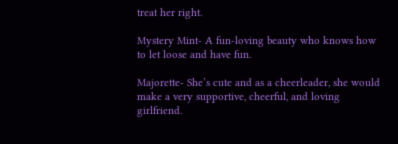treat her right.

Mystery Mint- A fun-loving beauty who knows how to let loose and have fun.

Majorette- She’s cute and as a cheerleader, she would make a very supportive, cheerful, and loving girlfriend.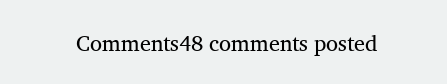Comments48 comments posted